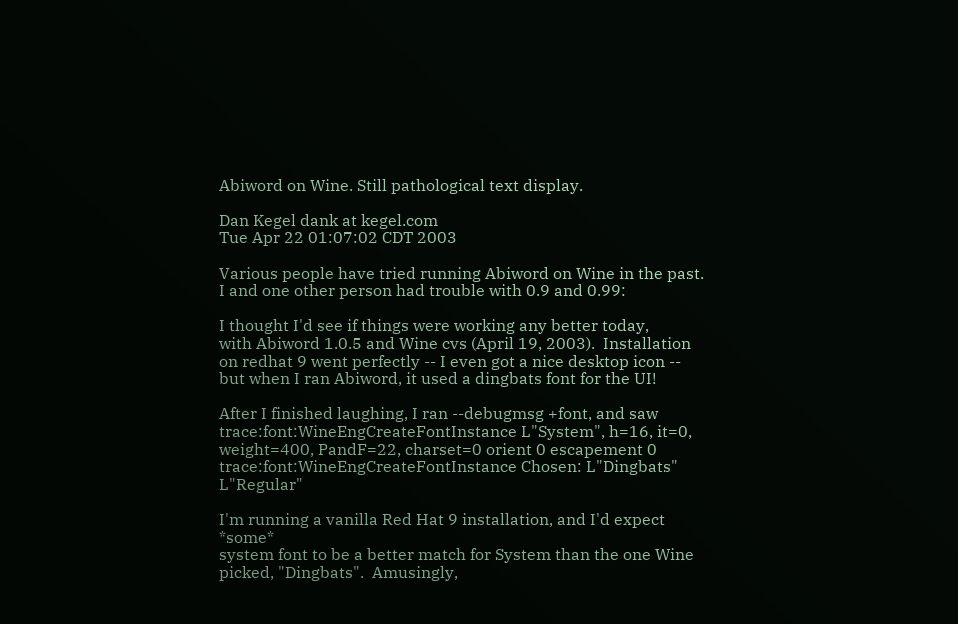Abiword on Wine. Still pathological text display.

Dan Kegel dank at kegel.com
Tue Apr 22 01:07:02 CDT 2003

Various people have tried running Abiword on Wine in the past.
I and one other person had trouble with 0.9 and 0.99:

I thought I'd see if things were working any better today,
with Abiword 1.0.5 and Wine cvs (April 19, 2003).  Installation
on redhat 9 went perfectly -- I even got a nice desktop icon --
but when I ran Abiword, it used a dingbats font for the UI!

After I finished laughing, I ran --debugmsg +font, and saw
trace:font:WineEngCreateFontInstance L"System", h=16, it=0, weight=400, PandF=22, charset=0 orient 0 escapement 0
trace:font:WineEngCreateFontInstance Chosen: L"Dingbats" L"Regular"

I'm running a vanilla Red Hat 9 installation, and I'd expect *some*
system font to be a better match for System than the one Wine
picked, "Dingbats".  Amusingly,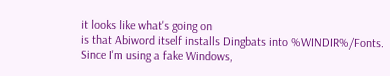it looks like what's going on
is that Abiword itself installs Dingbats into %WINDIR%/Fonts.
Since I'm using a fake Windows,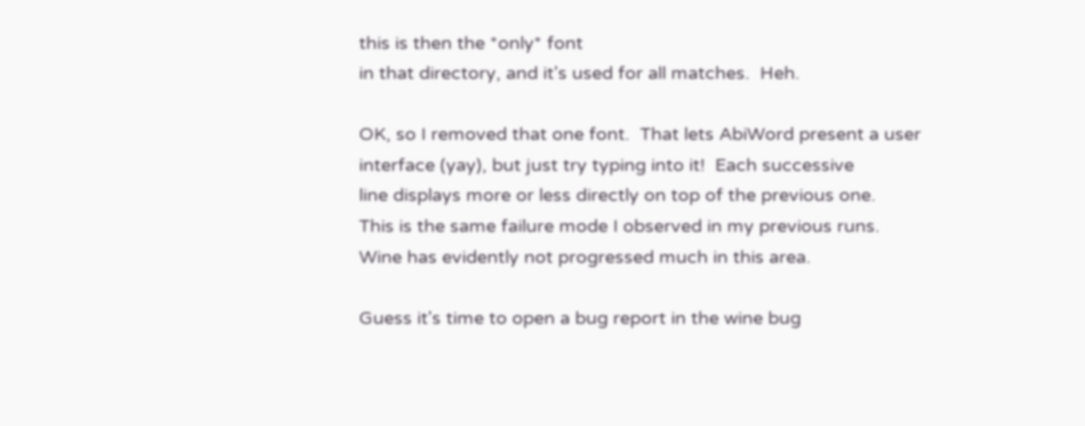this is then the *only* font
in that directory, and it's used for all matches.  Heh.

OK, so I removed that one font.  That lets AbiWord present a user
interface (yay), but just try typing into it!  Each successive
line displays more or less directly on top of the previous one.
This is the same failure mode I observed in my previous runs.
Wine has evidently not progressed much in this area.

Guess it's time to open a bug report in the wine bug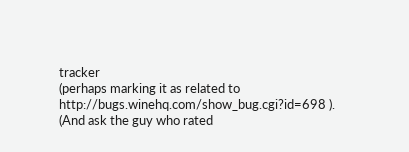tracker
(perhaps marking it as related to http://bugs.winehq.com/show_bug.cgi?id=698 ).
(And ask the guy who rated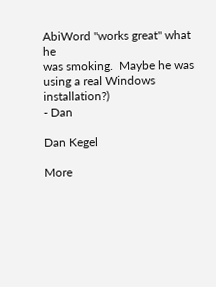AbiWord "works great" what he
was smoking.  Maybe he was using a real Windows installation?)
- Dan

Dan Kegel

More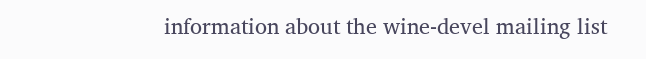information about the wine-devel mailing list